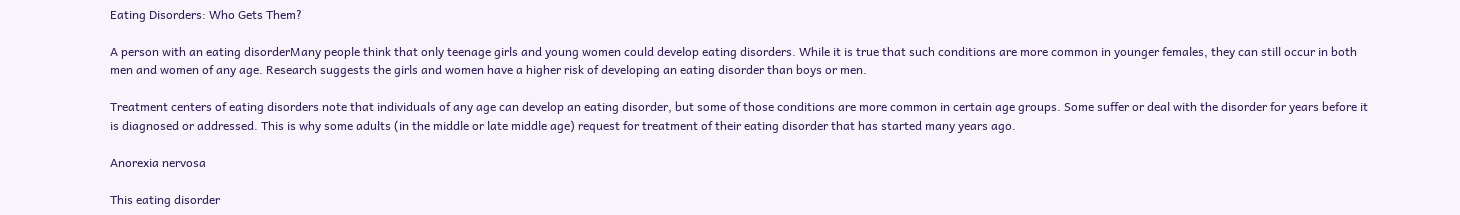Eating Disorders: Who Gets Them?

A person with an eating disorderMany people think that only teenage girls and young women could develop eating disorders. While it is true that such conditions are more common in younger females, they can still occur in both men and women of any age. Research suggests the girls and women have a higher risk of developing an eating disorder than boys or men.

Treatment centers of eating disorders note that individuals of any age can develop an eating disorder, but some of those conditions are more common in certain age groups. Some suffer or deal with the disorder for years before it is diagnosed or addressed. This is why some adults (in the middle or late middle age) request for treatment of their eating disorder that has started many years ago.

Anorexia nervosa

This eating disorder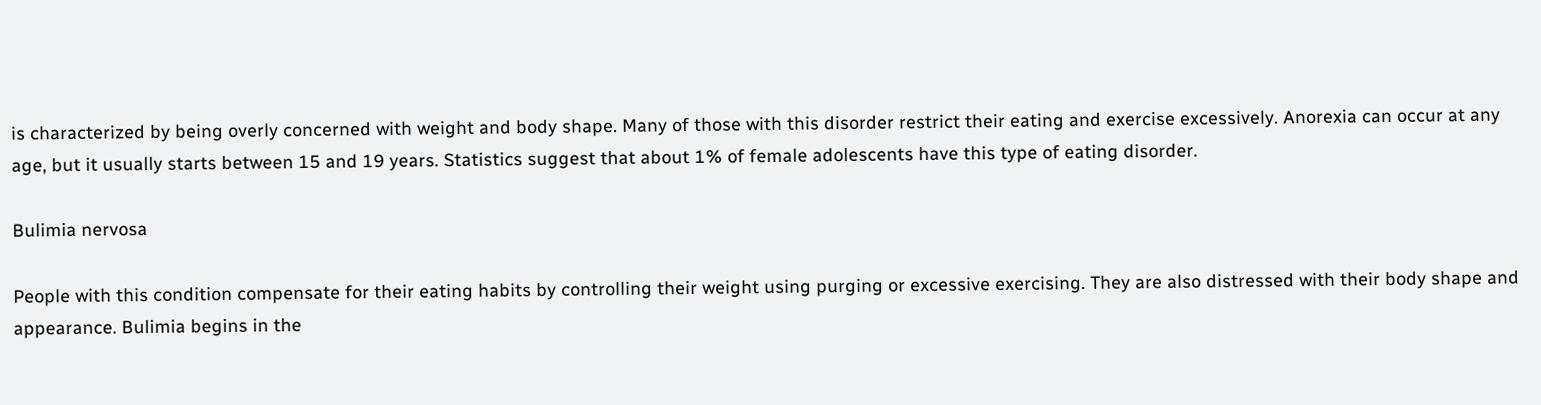is characterized by being overly concerned with weight and body shape. Many of those with this disorder restrict their eating and exercise excessively. Anorexia can occur at any age, but it usually starts between 15 and 19 years. Statistics suggest that about 1% of female adolescents have this type of eating disorder.

Bulimia nervosa

People with this condition compensate for their eating habits by controlling their weight using purging or excessive exercising. They are also distressed with their body shape and appearance. Bulimia begins in the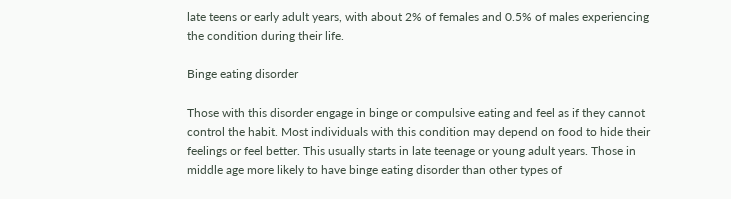late teens or early adult years, with about 2% of females and 0.5% of males experiencing the condition during their life.

Binge eating disorder

Those with this disorder engage in binge or compulsive eating and feel as if they cannot control the habit. Most individuals with this condition may depend on food to hide their feelings or feel better. This usually starts in late teenage or young adult years. Those in middle age more likely to have binge eating disorder than other types of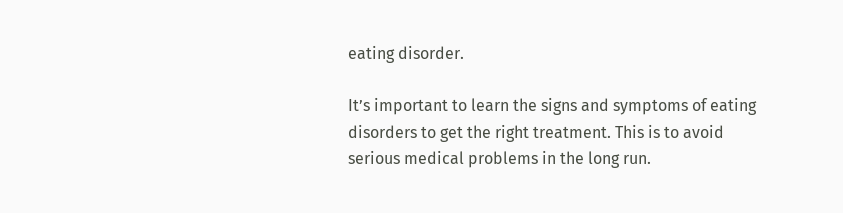eating disorder.

It’s important to learn the signs and symptoms of eating disorders to get the right treatment. This is to avoid serious medical problems in the long run.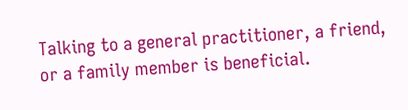Talking to a general practitioner, a friend, or a family member is beneficial.